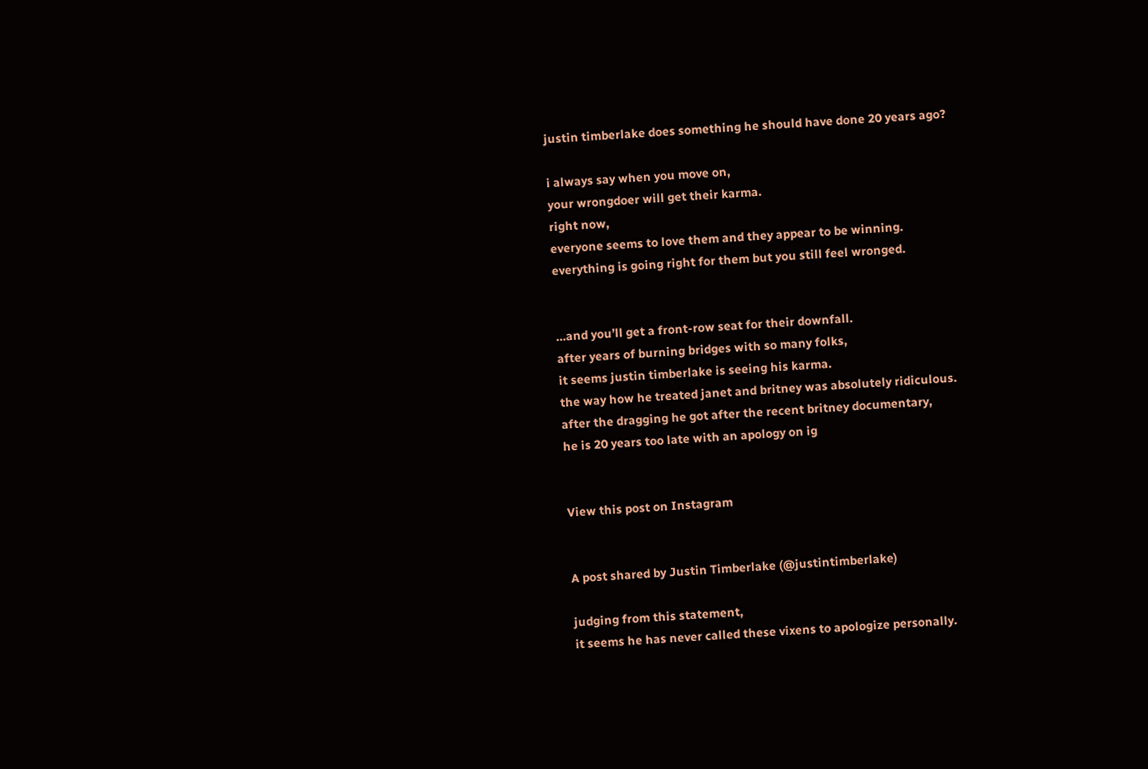justin timberlake does something he should have done 20 years ago?

i always say when you move on,
your wrongdoer will get their karma.
right now,
everyone seems to love them and they appear to be winning.
everything is going right for them but you still feel wronged.


…and you’ll get a front-row seat for their downfall.
after years of burning bridges with so many folks,
it seems justin timberlake is seeing his karma.
the way how he treated janet and britney was absolutely ridiculous.
after the dragging he got after the recent britney documentary,
he is 20 years too late with an apology on ig


View this post on Instagram


A post shared by Justin Timberlake (@justintimberlake)

judging from this statement,
it seems he has never called these vixens to apologize personally.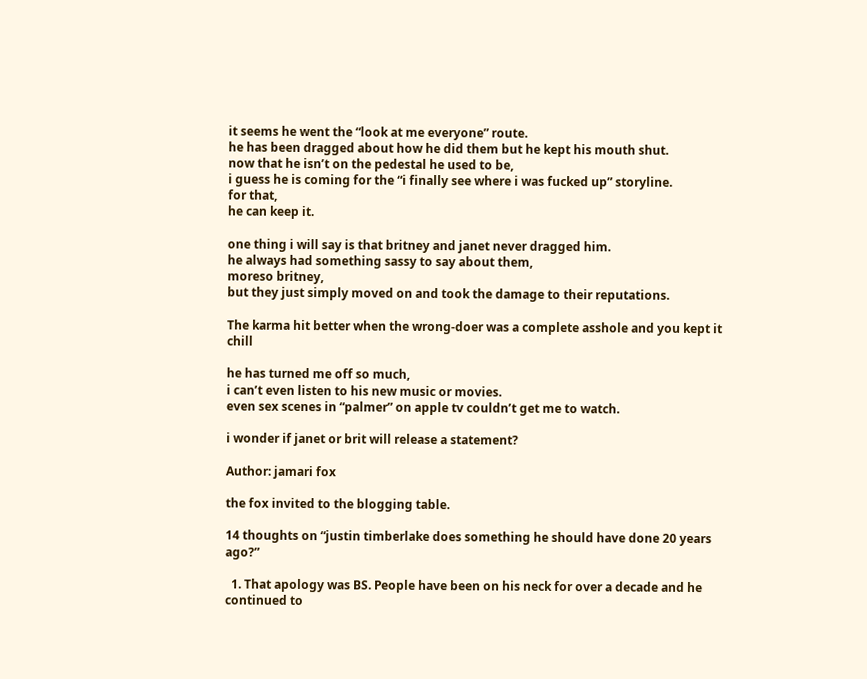it seems he went the “look at me everyone” route.
he has been dragged about how he did them but he kept his mouth shut.
now that he isn’t on the pedestal he used to be,
i guess he is coming for the “i finally see where i was fucked up” storyline.
for that,
he can keep it.

one thing i will say is that britney and janet never dragged him.
he always had something sassy to say about them,
moreso britney,
but they just simply moved on and took the damage to their reputations.

The karma hit better when the wrong-doer was a complete asshole and you kept it chill

he has turned me off so much,
i can’t even listen to his new music or movies.
even sex scenes in “palmer” on apple tv couldn’t get me to watch.

i wonder if janet or brit will release a statement?

Author: jamari fox

the fox invited to the blogging table.

14 thoughts on “justin timberlake does something he should have done 20 years ago?”

  1. That apology was BS. People have been on his neck for over a decade and he continued to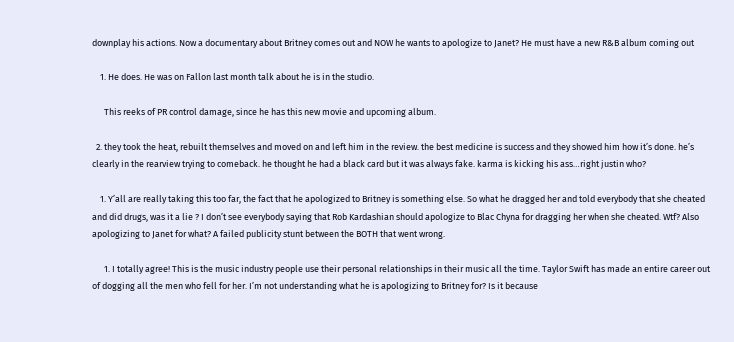downplay his actions. Now a documentary about Britney comes out and NOW he wants to apologize to Janet? He must have a new R&B album coming out

    1. He does. He was on Fallon last month talk about he is in the studio.

      This reeks of PR control damage, since he has this new movie and upcoming album.

  2. they took the heat, rebuilt themselves and moved on and left him in the review. the best medicine is success and they showed him how it’s done. he’s clearly in the rearview trying to comeback. he thought he had a black card but it was always fake. karma is kicking his ass…right justin who?

    1. Y’all are really taking this too far, the fact that he apologized to Britney is something else. So what he dragged her and told everybody that she cheated and did drugs, was it a lie ? I don’t see everybody saying that Rob Kardashian should apologize to Blac Chyna for dragging her when she cheated. Wtf? Also apologizing to Janet for what? A failed publicity stunt between the BOTH that went wrong.

      1. I totally agree! This is the music industry people use their personal relationships in their music all the time. Taylor Swift has made an entire career out of dogging all the men who fell for her. I’m not understanding what he is apologizing to Britney for? Is it because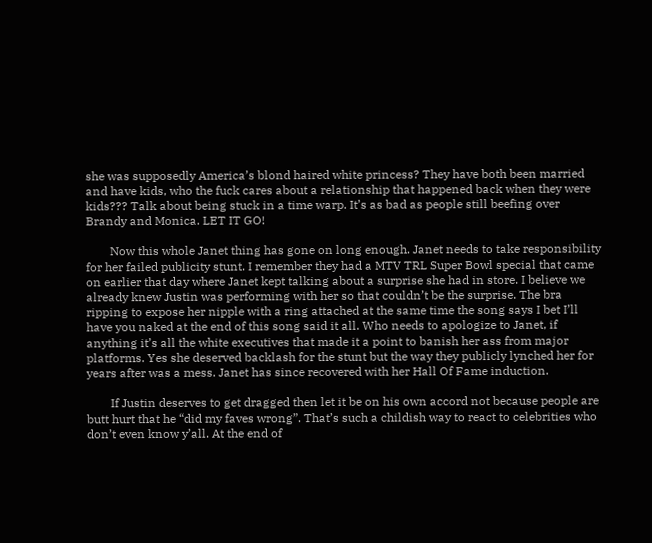she was supposedly America’s blond haired white princess? They have both been married and have kids, who the fuck cares about a relationship that happened back when they were kids??? Talk about being stuck in a time warp. It’s as bad as people still beefing over Brandy and Monica. LET IT GO!

        Now this whole Janet thing has gone on long enough. Janet needs to take responsibility for her failed publicity stunt. I remember they had a MTV TRL Super Bowl special that came on earlier that day where Janet kept talking about a surprise she had in store. I believe we already knew Justin was performing with her so that couldn’t be the surprise. The bra ripping to expose her nipple with a ring attached at the same time the song says I bet I’ll have you naked at the end of this song said it all. Who needs to apologize to Janet, if anything it’s all the white executives that made it a point to banish her ass from major platforms. Yes she deserved backlash for the stunt but the way they publicly lynched her for years after was a mess. Janet has since recovered with her Hall Of Fame induction.

        If Justin deserves to get dragged then let it be on his own accord not because people are butt hurt that he “did my faves wrong”. That’s such a childish way to react to celebrities who don’t even know y’all. At the end of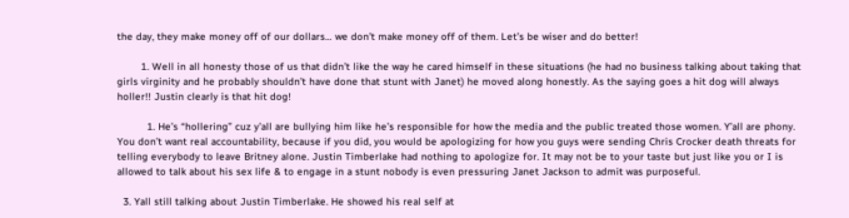the day, they make money off of our dollars… we don’t make money off of them. Let’s be wiser and do better!

        1. Well in all honesty those of us that didn’t like the way he cared himself in these situations (he had no business talking about taking that girls virginity and he probably shouldn’t have done that stunt with Janet) he moved along honestly. As the saying goes a hit dog will always holler!! Justin clearly is that hit dog!

          1. He’s “hollering” cuz y’all are bullying him like he’s responsible for how the media and the public treated those women. Y’all are phony. You don’t want real accountability, because if you did, you would be apologizing for how you guys were sending Chris Crocker death threats for telling everybody to leave Britney alone. Justin Timberlake had nothing to apologize for. It may not be to your taste but just like you or I is allowed to talk about his sex life & to engage in a stunt nobody is even pressuring Janet Jackson to admit was purposeful.

  3. Yall still talking about Justin Timberlake. He showed his real self at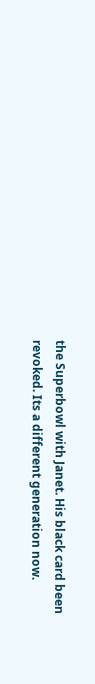the Superbowl with Janet. His black card been revoked. Its a different generation now.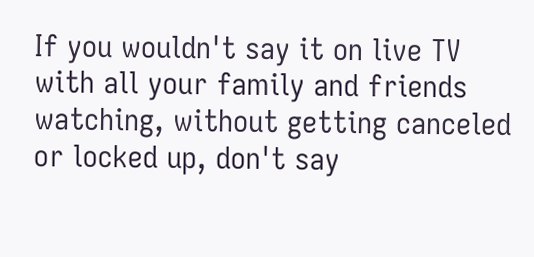If you wouldn't say it on live TV with all your family and friends watching, without getting canceled or locked up, don't say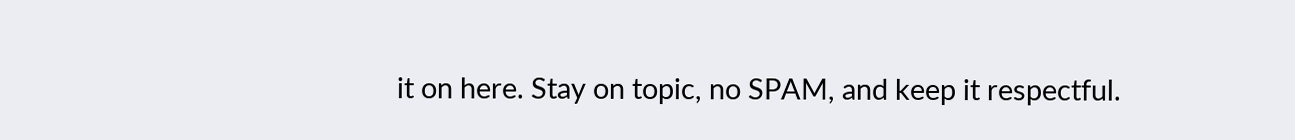it on here. Stay on topic, no SPAM, and keep it respectful.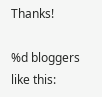Thanks!

%d bloggers like this: